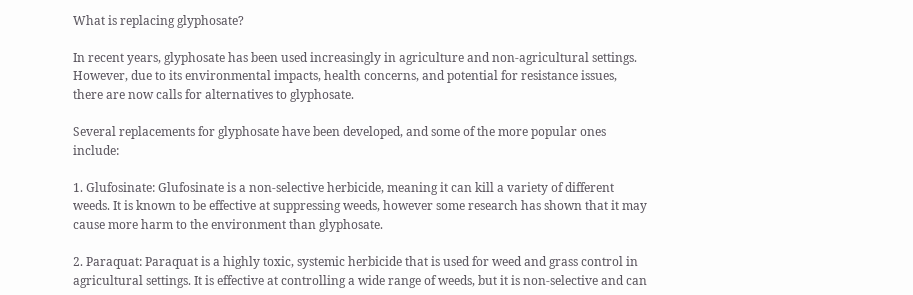What is replacing glyphosate?

In recent years, glyphosate has been used increasingly in agriculture and non-agricultural settings. However, due to its environmental impacts, health concerns, and potential for resistance issues, there are now calls for alternatives to glyphosate.

Several replacements for glyphosate have been developed, and some of the more popular ones include:

1. Glufosinate: Glufosinate is a non-selective herbicide, meaning it can kill a variety of different weeds. It is known to be effective at suppressing weeds, however some research has shown that it may cause more harm to the environment than glyphosate.

2. Paraquat: Paraquat is a highly toxic, systemic herbicide that is used for weed and grass control in agricultural settings. It is effective at controlling a wide range of weeds, but it is non-selective and can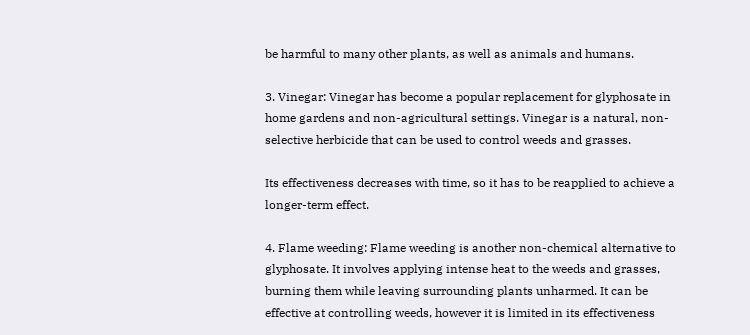be harmful to many other plants, as well as animals and humans.

3. Vinegar: Vinegar has become a popular replacement for glyphosate in home gardens and non-agricultural settings. Vinegar is a natural, non-selective herbicide that can be used to control weeds and grasses.

Its effectiveness decreases with time, so it has to be reapplied to achieve a longer-term effect.

4. Flame weeding: Flame weeding is another non-chemical alternative to glyphosate. It involves applying intense heat to the weeds and grasses, burning them while leaving surrounding plants unharmed. It can be effective at controlling weeds, however it is limited in its effectiveness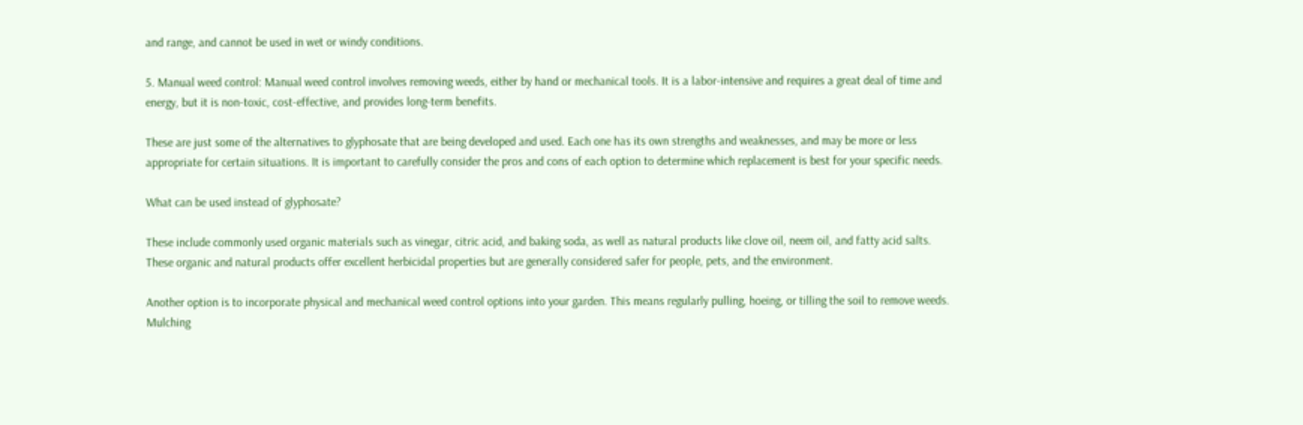and range, and cannot be used in wet or windy conditions.

5. Manual weed control: Manual weed control involves removing weeds, either by hand or mechanical tools. It is a labor-intensive and requires a great deal of time and energy, but it is non-toxic, cost-effective, and provides long-term benefits.

These are just some of the alternatives to glyphosate that are being developed and used. Each one has its own strengths and weaknesses, and may be more or less appropriate for certain situations. It is important to carefully consider the pros and cons of each option to determine which replacement is best for your specific needs.

What can be used instead of glyphosate?

These include commonly used organic materials such as vinegar, citric acid, and baking soda, as well as natural products like clove oil, neem oil, and fatty acid salts. These organic and natural products offer excellent herbicidal properties but are generally considered safer for people, pets, and the environment.

Another option is to incorporate physical and mechanical weed control options into your garden. This means regularly pulling, hoeing, or tilling the soil to remove weeds. Mulching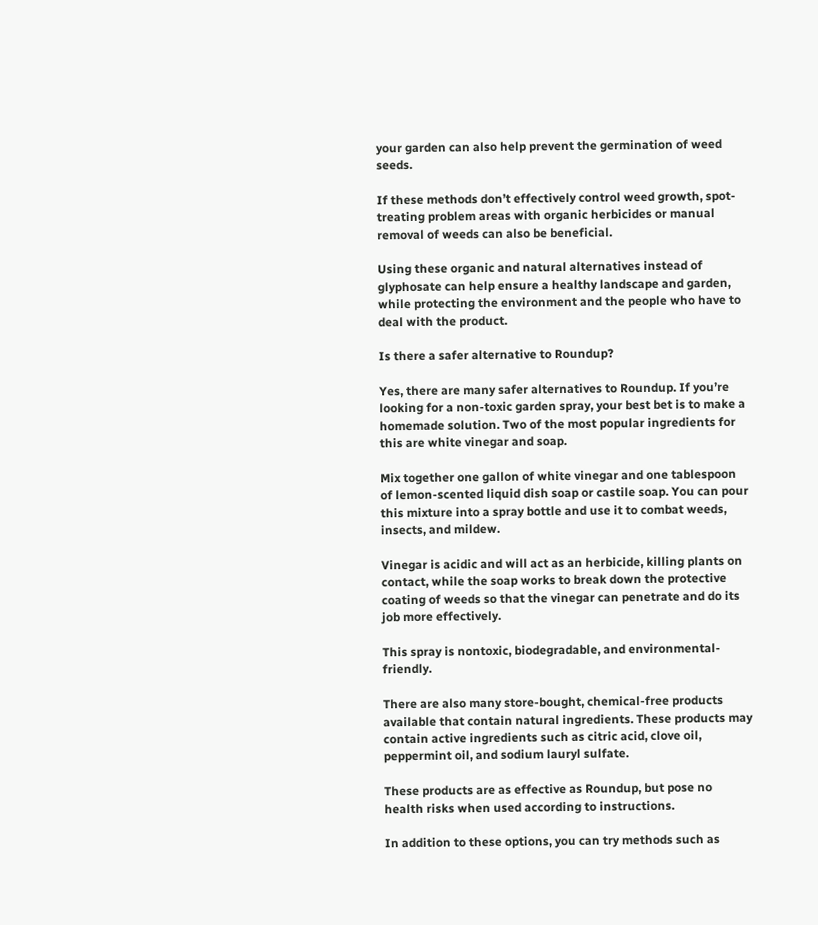your garden can also help prevent the germination of weed seeds.

If these methods don’t effectively control weed growth, spot-treating problem areas with organic herbicides or manual removal of weeds can also be beneficial.

Using these organic and natural alternatives instead of glyphosate can help ensure a healthy landscape and garden, while protecting the environment and the people who have to deal with the product.

Is there a safer alternative to Roundup?

Yes, there are many safer alternatives to Roundup. If you’re looking for a non-toxic garden spray, your best bet is to make a homemade solution. Two of the most popular ingredients for this are white vinegar and soap.

Mix together one gallon of white vinegar and one tablespoon of lemon-scented liquid dish soap or castile soap. You can pour this mixture into a spray bottle and use it to combat weeds, insects, and mildew.

Vinegar is acidic and will act as an herbicide, killing plants on contact, while the soap works to break down the protective coating of weeds so that the vinegar can penetrate and do its job more effectively.

This spray is nontoxic, biodegradable, and environmental-friendly.

There are also many store-bought, chemical-free products available that contain natural ingredients. These products may contain active ingredients such as citric acid, clove oil, peppermint oil, and sodium lauryl sulfate.

These products are as effective as Roundup, but pose no health risks when used according to instructions.

In addition to these options, you can try methods such as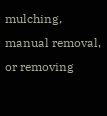mulching, manual removal, or removing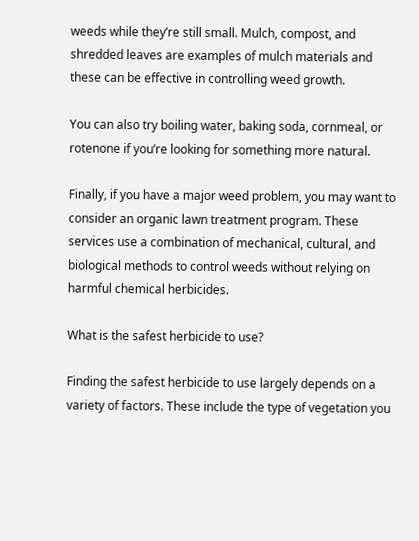weeds while they’re still small. Mulch, compost, and shredded leaves are examples of mulch materials and these can be effective in controlling weed growth.

You can also try boiling water, baking soda, cornmeal, or rotenone if you’re looking for something more natural.

Finally, if you have a major weed problem, you may want to consider an organic lawn treatment program. These services use a combination of mechanical, cultural, and biological methods to control weeds without relying on harmful chemical herbicides.

What is the safest herbicide to use?

Finding the safest herbicide to use largely depends on a variety of factors. These include the type of vegetation you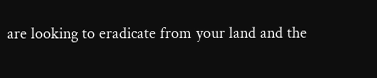are looking to eradicate from your land and the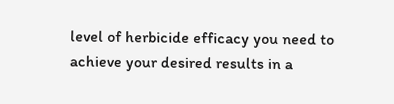level of herbicide efficacy you need to achieve your desired results in a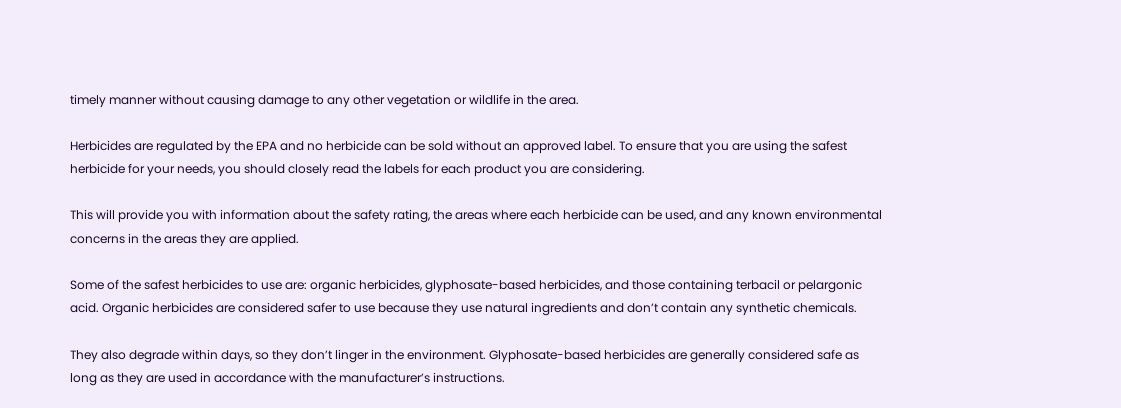timely manner without causing damage to any other vegetation or wildlife in the area.

Herbicides are regulated by the EPA and no herbicide can be sold without an approved label. To ensure that you are using the safest herbicide for your needs, you should closely read the labels for each product you are considering.

This will provide you with information about the safety rating, the areas where each herbicide can be used, and any known environmental concerns in the areas they are applied.

Some of the safest herbicides to use are: organic herbicides, glyphosate-based herbicides, and those containing terbacil or pelargonic acid. Organic herbicides are considered safer to use because they use natural ingredients and don’t contain any synthetic chemicals.

They also degrade within days, so they don’t linger in the environment. Glyphosate-based herbicides are generally considered safe as long as they are used in accordance with the manufacturer’s instructions.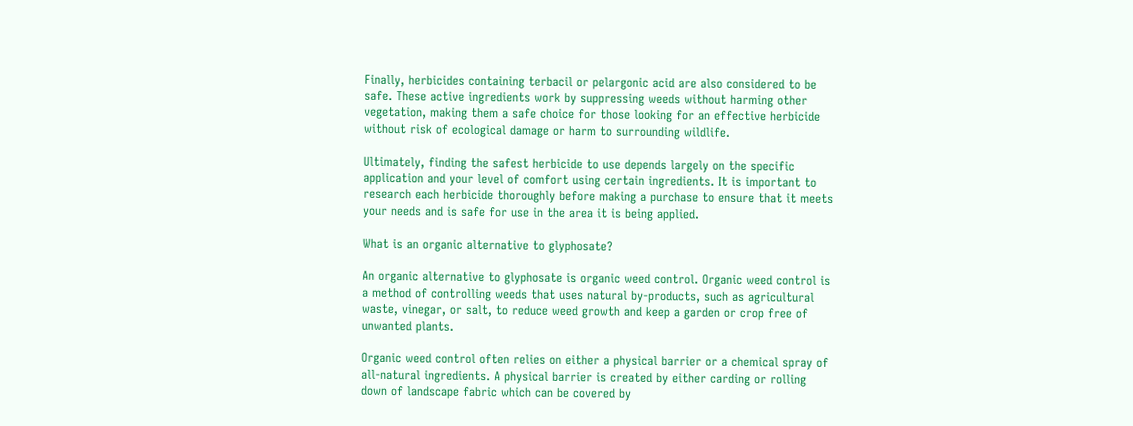Finally, herbicides containing terbacil or pelargonic acid are also considered to be safe. These active ingredients work by suppressing weeds without harming other vegetation, making them a safe choice for those looking for an effective herbicide without risk of ecological damage or harm to surrounding wildlife.

Ultimately, finding the safest herbicide to use depends largely on the specific application and your level of comfort using certain ingredients. It is important to research each herbicide thoroughly before making a purchase to ensure that it meets your needs and is safe for use in the area it is being applied.

What is an organic alternative to glyphosate?

An organic alternative to glyphosate is organic weed control. Organic weed control is a method of controlling weeds that uses natural by-products, such as agricultural waste, vinegar, or salt, to reduce weed growth and keep a garden or crop free of unwanted plants.

Organic weed control often relies on either a physical barrier or a chemical spray of all-natural ingredients. A physical barrier is created by either carding or rolling down of landscape fabric which can be covered by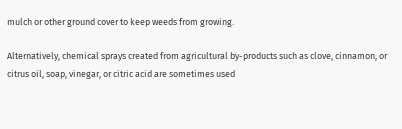mulch or other ground cover to keep weeds from growing.

Alternatively, chemical sprays created from agricultural by-products such as clove, cinnamon, or citrus oil, soap, vinegar, or citric acid are sometimes used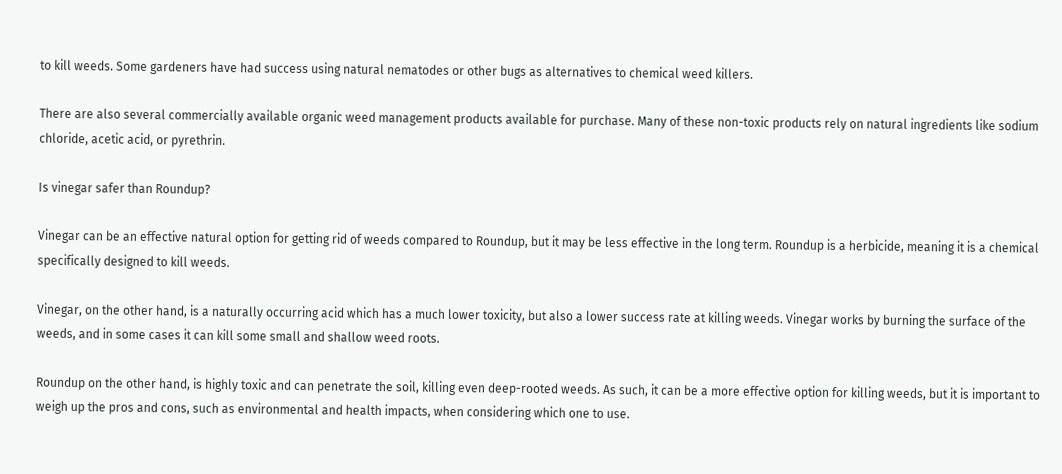to kill weeds. Some gardeners have had success using natural nematodes or other bugs as alternatives to chemical weed killers.

There are also several commercially available organic weed management products available for purchase. Many of these non-toxic products rely on natural ingredients like sodium chloride, acetic acid, or pyrethrin.

Is vinegar safer than Roundup?

Vinegar can be an effective natural option for getting rid of weeds compared to Roundup, but it may be less effective in the long term. Roundup is a herbicide, meaning it is a chemical specifically designed to kill weeds.

Vinegar, on the other hand, is a naturally occurring acid which has a much lower toxicity, but also a lower success rate at killing weeds. Vinegar works by burning the surface of the weeds, and in some cases it can kill some small and shallow weed roots.

Roundup on the other hand, is highly toxic and can penetrate the soil, killing even deep-rooted weeds. As such, it can be a more effective option for killing weeds, but it is important to weigh up the pros and cons, such as environmental and health impacts, when considering which one to use.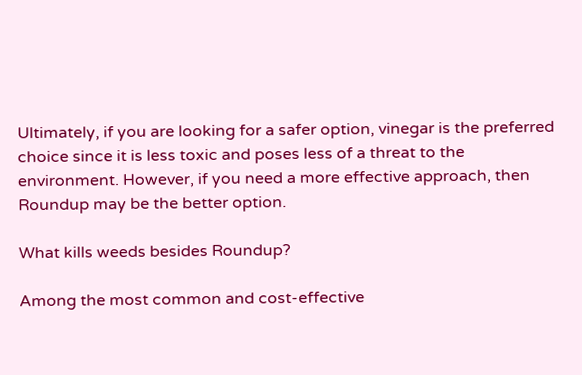Ultimately, if you are looking for a safer option, vinegar is the preferred choice since it is less toxic and poses less of a threat to the environment. However, if you need a more effective approach, then Roundup may be the better option.

What kills weeds besides Roundup?

Among the most common and cost-effective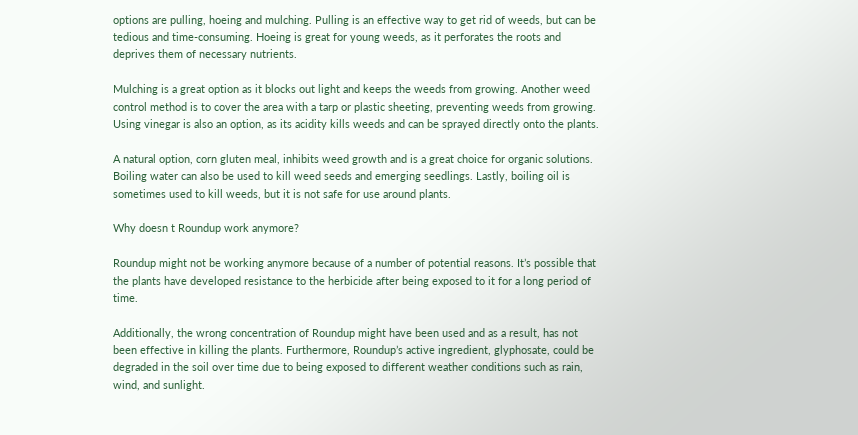options are pulling, hoeing and mulching. Pulling is an effective way to get rid of weeds, but can be tedious and time-consuming. Hoeing is great for young weeds, as it perforates the roots and deprives them of necessary nutrients.

Mulching is a great option as it blocks out light and keeps the weeds from growing. Another weed control method is to cover the area with a tarp or plastic sheeting, preventing weeds from growing. Using vinegar is also an option, as its acidity kills weeds and can be sprayed directly onto the plants.

A natural option, corn gluten meal, inhibits weed growth and is a great choice for organic solutions. Boiling water can also be used to kill weed seeds and emerging seedlings. Lastly, boiling oil is sometimes used to kill weeds, but it is not safe for use around plants.

Why doesn t Roundup work anymore?

Roundup might not be working anymore because of a number of potential reasons. It’s possible that the plants have developed resistance to the herbicide after being exposed to it for a long period of time.

Additionally, the wrong concentration of Roundup might have been used and as a result, has not been effective in killing the plants. Furthermore, Roundup’s active ingredient, glyphosate, could be degraded in the soil over time due to being exposed to different weather conditions such as rain, wind, and sunlight.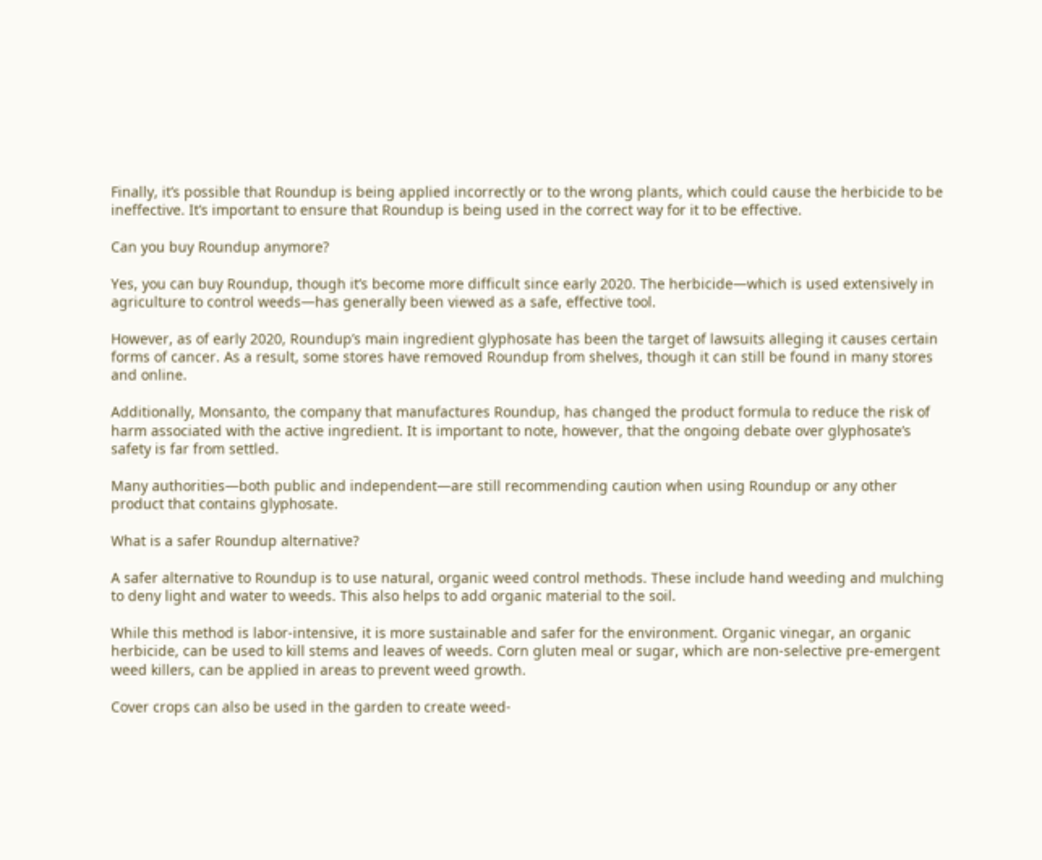Finally, it’s possible that Roundup is being applied incorrectly or to the wrong plants, which could cause the herbicide to be ineffective. It’s important to ensure that Roundup is being used in the correct way for it to be effective.

Can you buy Roundup anymore?

Yes, you can buy Roundup, though it’s become more difficult since early 2020. The herbicide—which is used extensively in agriculture to control weeds—has generally been viewed as a safe, effective tool.

However, as of early 2020, Roundup’s main ingredient glyphosate has been the target of lawsuits alleging it causes certain forms of cancer. As a result, some stores have removed Roundup from shelves, though it can still be found in many stores and online.

Additionally, Monsanto, the company that manufactures Roundup, has changed the product formula to reduce the risk of harm associated with the active ingredient. It is important to note, however, that the ongoing debate over glyphosate’s safety is far from settled.

Many authorities—both public and independent—are still recommending caution when using Roundup or any other product that contains glyphosate.

What is a safer Roundup alternative?

A safer alternative to Roundup is to use natural, organic weed control methods. These include hand weeding and mulching to deny light and water to weeds. This also helps to add organic material to the soil.

While this method is labor-intensive, it is more sustainable and safer for the environment. Organic vinegar, an organic herbicide, can be used to kill stems and leaves of weeds. Corn gluten meal or sugar, which are non-selective pre-emergent weed killers, can be applied in areas to prevent weed growth.

Cover crops can also be used in the garden to create weed-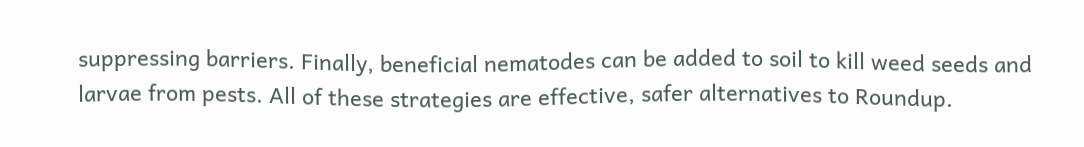suppressing barriers. Finally, beneficial nematodes can be added to soil to kill weed seeds and larvae from pests. All of these strategies are effective, safer alternatives to Roundup.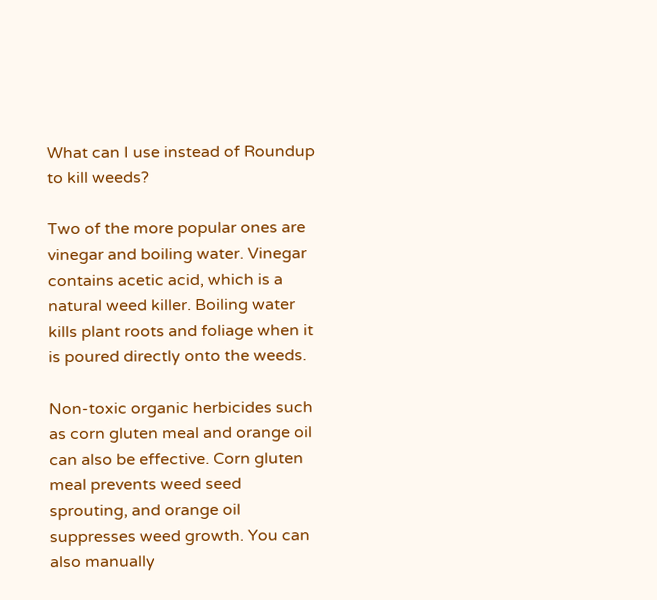What can I use instead of Roundup to kill weeds?

Two of the more popular ones are vinegar and boiling water. Vinegar contains acetic acid, which is a natural weed killer. Boiling water kills plant roots and foliage when it is poured directly onto the weeds.

Non-toxic organic herbicides such as corn gluten meal and orange oil can also be effective. Corn gluten meal prevents weed seed sprouting, and orange oil suppresses weed growth. You can also manually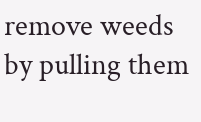remove weeds by pulling them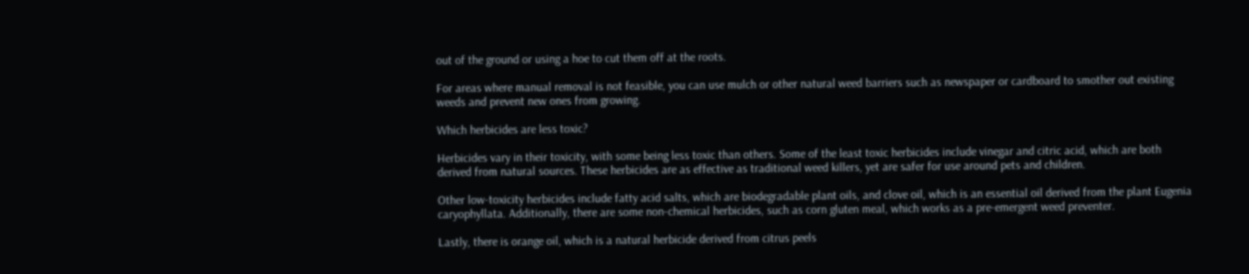out of the ground or using a hoe to cut them off at the roots.

For areas where manual removal is not feasible, you can use mulch or other natural weed barriers such as newspaper or cardboard to smother out existing weeds and prevent new ones from growing.

Which herbicides are less toxic?

Herbicides vary in their toxicity, with some being less toxic than others. Some of the least toxic herbicides include vinegar and citric acid, which are both derived from natural sources. These herbicides are as effective as traditional weed killers, yet are safer for use around pets and children.

Other low-toxicity herbicides include fatty acid salts, which are biodegradable plant oils, and clove oil, which is an essential oil derived from the plant Eugenia caryophyllata. Additionally, there are some non-chemical herbicides, such as corn gluten meal, which works as a pre-emergent weed preventer.

Lastly, there is orange oil, which is a natural herbicide derived from citrus peels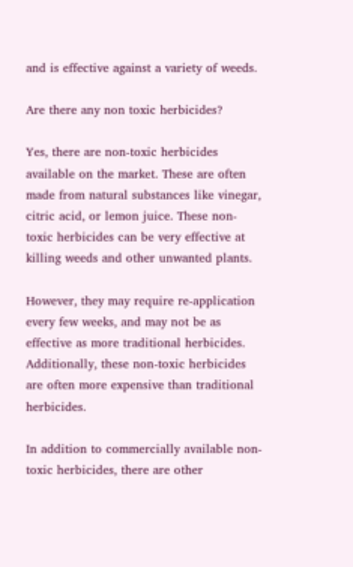and is effective against a variety of weeds.

Are there any non toxic herbicides?

Yes, there are non-toxic herbicides available on the market. These are often made from natural substances like vinegar, citric acid, or lemon juice. These non-toxic herbicides can be very effective at killing weeds and other unwanted plants.

However, they may require re-application every few weeks, and may not be as effective as more traditional herbicides. Additionally, these non-toxic herbicides are often more expensive than traditional herbicides.

In addition to commercially available non-toxic herbicides, there are other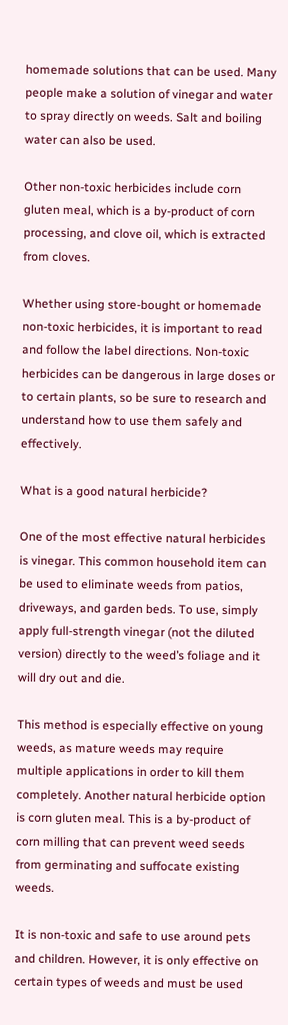homemade solutions that can be used. Many people make a solution of vinegar and water to spray directly on weeds. Salt and boiling water can also be used.

Other non-toxic herbicides include corn gluten meal, which is a by-product of corn processing, and clove oil, which is extracted from cloves.

Whether using store-bought or homemade non-toxic herbicides, it is important to read and follow the label directions. Non-toxic herbicides can be dangerous in large doses or to certain plants, so be sure to research and understand how to use them safely and effectively.

What is a good natural herbicide?

One of the most effective natural herbicides is vinegar. This common household item can be used to eliminate weeds from patios, driveways, and garden beds. To use, simply apply full-strength vinegar (not the diluted version) directly to the weed’s foliage and it will dry out and die.

This method is especially effective on young weeds, as mature weeds may require multiple applications in order to kill them completely. Another natural herbicide option is corn gluten meal. This is a by-product of corn milling that can prevent weed seeds from germinating and suffocate existing weeds.

It is non-toxic and safe to use around pets and children. However, it is only effective on certain types of weeds and must be used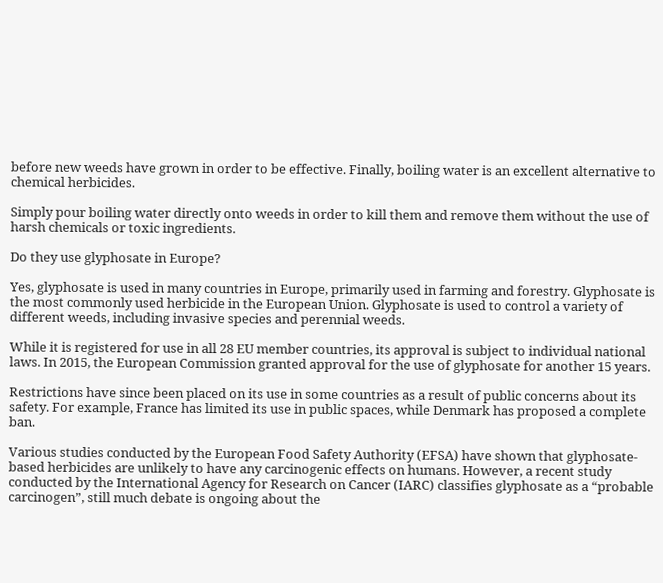before new weeds have grown in order to be effective. Finally, boiling water is an excellent alternative to chemical herbicides.

Simply pour boiling water directly onto weeds in order to kill them and remove them without the use of harsh chemicals or toxic ingredients.

Do they use glyphosate in Europe?

Yes, glyphosate is used in many countries in Europe, primarily used in farming and forestry. Glyphosate is the most commonly used herbicide in the European Union. Glyphosate is used to control a variety of different weeds, including invasive species and perennial weeds.

While it is registered for use in all 28 EU member countries, its approval is subject to individual national laws. In 2015, the European Commission granted approval for the use of glyphosate for another 15 years.

Restrictions have since been placed on its use in some countries as a result of public concerns about its safety. For example, France has limited its use in public spaces, while Denmark has proposed a complete ban.

Various studies conducted by the European Food Safety Authority (EFSA) have shown that glyphosate-based herbicides are unlikely to have any carcinogenic effects on humans. However, a recent study conducted by the International Agency for Research on Cancer (IARC) classifies glyphosate as a “probable carcinogen”, still much debate is ongoing about the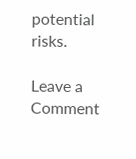potential risks.

Leave a Comment